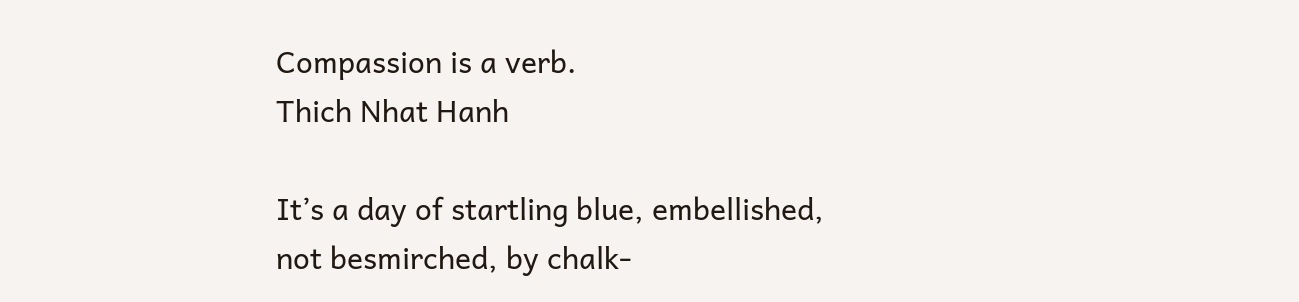Compassion is a verb.
Thich Nhat Hanh

It’s a day of startling blue, embellished,
not besmirched, by chalk-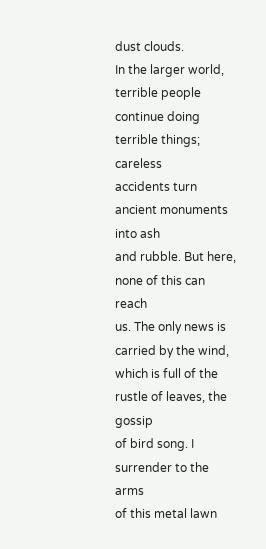dust clouds.
In the larger world, terrible people
continue doing terrible things; careless
accidents turn ancient monuments into ash
and rubble. But here, none of this can reach
us. The only news is carried by the wind,
which is full of the rustle of leaves, the gossip
of bird song. I surrender to the arms
of this metal lawn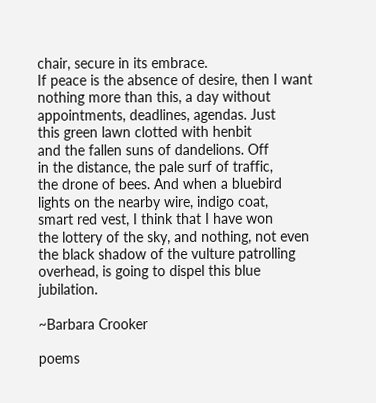chair, secure in its embrace.
If peace is the absence of desire, then I want
nothing more than this, a day without
appointments, deadlines, agendas. Just
this green lawn clotted with henbit
and the fallen suns of dandelions. Off
in the distance, the pale surf of traffic,
the drone of bees. And when a bluebird
lights on the nearby wire, indigo coat,
smart red vest, I think that I have won
the lottery of the sky, and nothing, not even
the black shadow of the vulture patrolling
overhead, is going to dispel this blue jubilation.

~Barbara Crooker

poems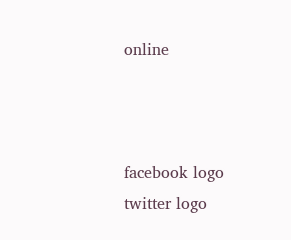online



facebook logo
twitter logo